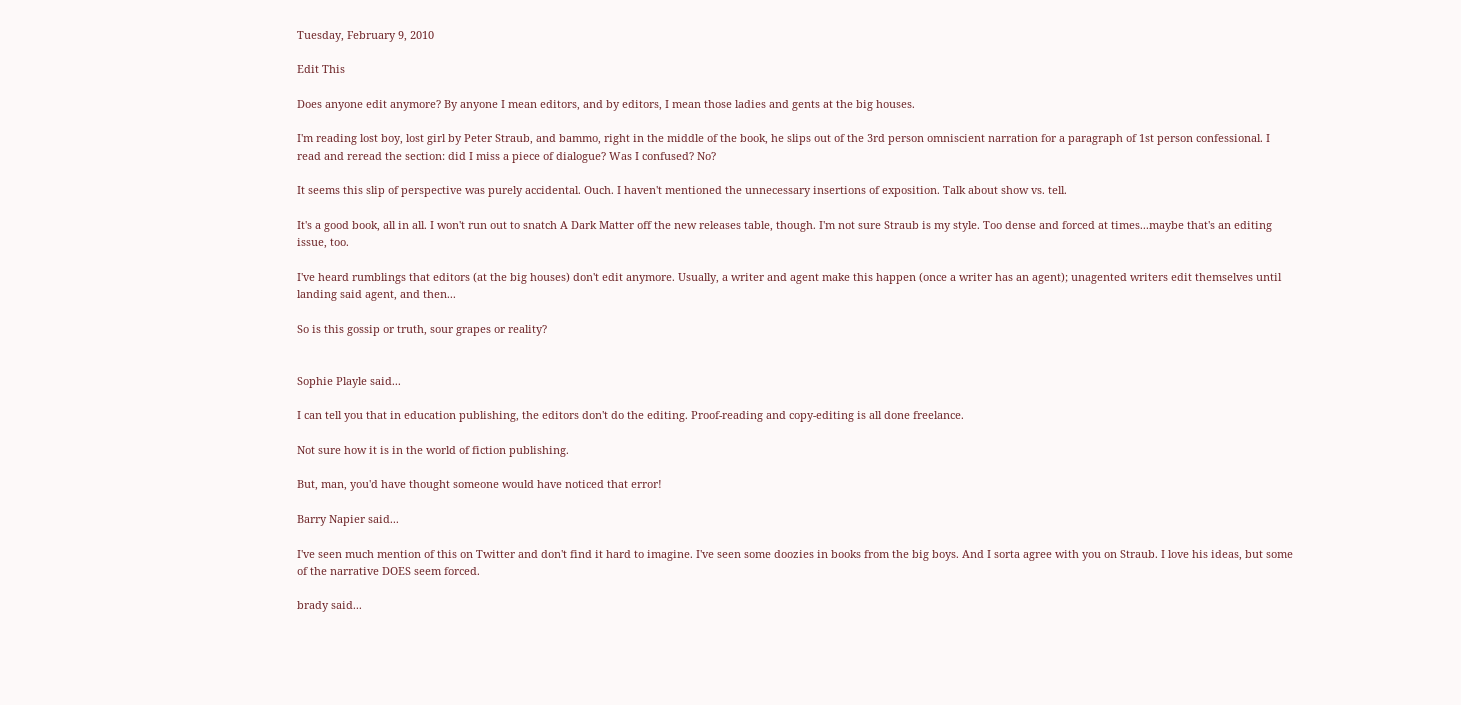Tuesday, February 9, 2010

Edit This

Does anyone edit anymore? By anyone I mean editors, and by editors, I mean those ladies and gents at the big houses.

I'm reading lost boy, lost girl by Peter Straub, and bammo, right in the middle of the book, he slips out of the 3rd person omniscient narration for a paragraph of 1st person confessional. I read and reread the section: did I miss a piece of dialogue? Was I confused? No?

It seems this slip of perspective was purely accidental. Ouch. I haven't mentioned the unnecessary insertions of exposition. Talk about show vs. tell.

It's a good book, all in all. I won't run out to snatch A Dark Matter off the new releases table, though. I'm not sure Straub is my style. Too dense and forced at times...maybe that's an editing issue, too.

I've heard rumblings that editors (at the big houses) don't edit anymore. Usually, a writer and agent make this happen (once a writer has an agent); unagented writers edit themselves until landing said agent, and then...

So is this gossip or truth, sour grapes or reality?


Sophie Playle said...

I can tell you that in education publishing, the editors don't do the editing. Proof-reading and copy-editing is all done freelance.

Not sure how it is in the world of fiction publishing.

But, man, you'd have thought someone would have noticed that error!

Barry Napier said...

I've seen much mention of this on Twitter and don't find it hard to imagine. I've seen some doozies in books from the big boys. And I sorta agree with you on Straub. I love his ideas, but some of the narrative DOES seem forced.

brady said...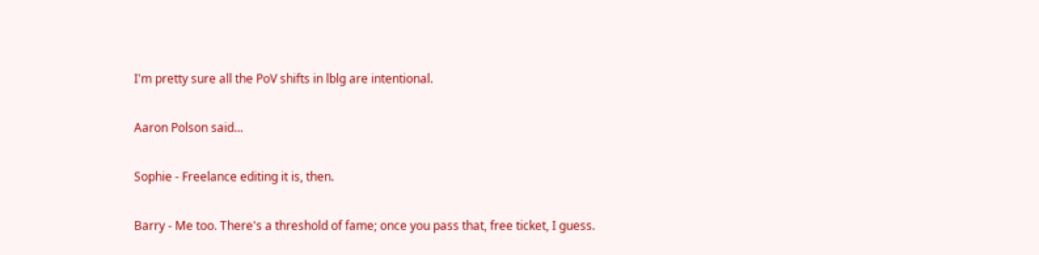I'm pretty sure all the PoV shifts in lblg are intentional.

Aaron Polson said...

Sophie - Freelance editing it is, then.

Barry - Me too. There's a threshold of fame; once you pass that, free ticket, I guess.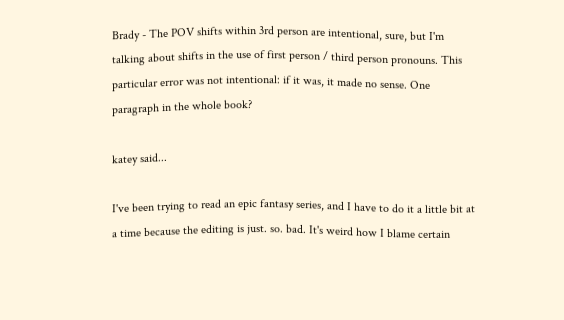Brady - The POV shifts within 3rd person are intentional, sure, but I'm talking about shifts in the use of first person / third person pronouns. This particular error was not intentional: if it was, it made no sense. One paragraph in the whole book?

katey said...

I've been trying to read an epic fantasy series, and I have to do it a little bit at a time because the editing is just. so. bad. It's weird how I blame certain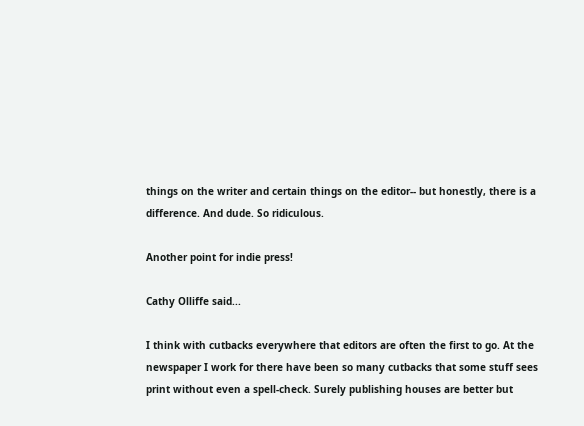things on the writer and certain things on the editor-- but honestly, there is a difference. And dude. So ridiculous.

Another point for indie press!

Cathy Olliffe said...

I think with cutbacks everywhere that editors are often the first to go. At the newspaper I work for there have been so many cutbacks that some stuff sees print without even a spell-check. Surely publishing houses are better but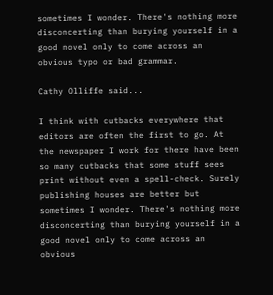sometimes I wonder. There's nothing more disconcerting than burying yourself in a good novel only to come across an obvious typo or bad grammar.

Cathy Olliffe said...

I think with cutbacks everywhere that editors are often the first to go. At the newspaper I work for there have been so many cutbacks that some stuff sees print without even a spell-check. Surely publishing houses are better but sometimes I wonder. There's nothing more disconcerting than burying yourself in a good novel only to come across an obvious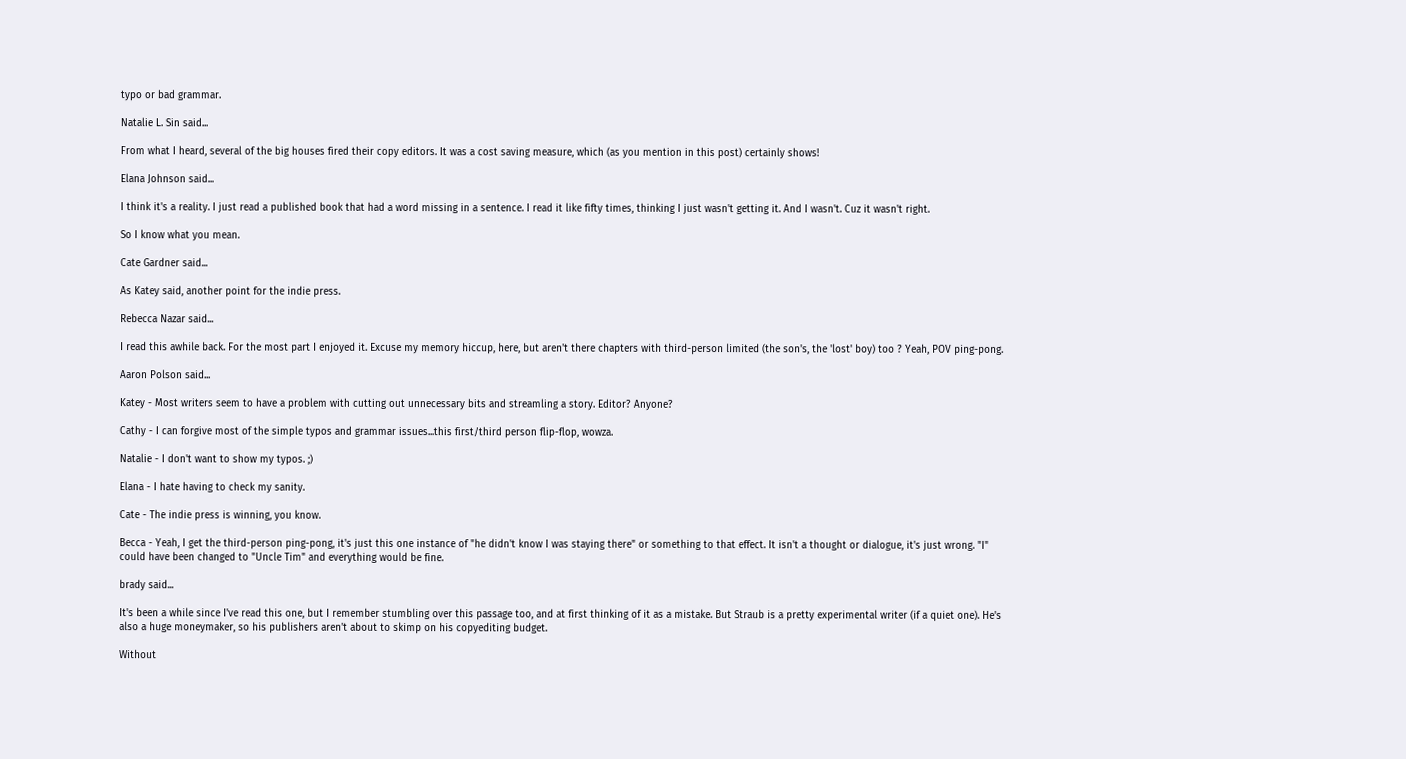typo or bad grammar.

Natalie L. Sin said...

From what I heard, several of the big houses fired their copy editors. It was a cost saving measure, which (as you mention in this post) certainly shows!

Elana Johnson said...

I think it's a reality. I just read a published book that had a word missing in a sentence. I read it like fifty times, thinking I just wasn't getting it. And I wasn't. Cuz it wasn't right.

So I know what you mean.

Cate Gardner said...

As Katey said, another point for the indie press.

Rebecca Nazar said...

I read this awhile back. For the most part I enjoyed it. Excuse my memory hiccup, here, but aren't there chapters with third-person limited (the son's, the 'lost' boy) too ? Yeah, POV ping-pong.

Aaron Polson said...

Katey - Most writers seem to have a problem with cutting out unnecessary bits and streamling a story. Editor? Anyone?

Cathy - I can forgive most of the simple typos and grammar issues...this first/third person flip-flop, wowza.

Natalie - I don't want to show my typos. ;)

Elana - I hate having to check my sanity.

Cate - The indie press is winning, you know.

Becca - Yeah, I get the third-person ping-pong, it's just this one instance of "he didn't know I was staying there" or something to that effect. It isn't a thought or dialogue, it's just wrong. "I" could have been changed to "Uncle Tim" and everything would be fine.

brady said...

It's been a while since I've read this one, but I remember stumbling over this passage too, and at first thinking of it as a mistake. But Straub is a pretty experimental writer (if a quiet one). He's also a huge moneymaker, so his publishers aren't about to skimp on his copyediting budget.

Without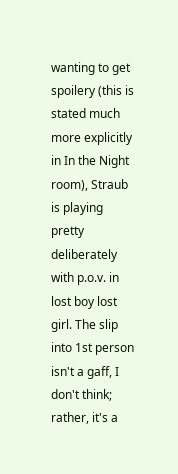wanting to get spoilery (this is stated much more explicitly in In the Night room), Straub is playing pretty deliberately with p.o.v. in lost boy lost girl. The slip into 1st person isn't a gaff, I don't think; rather, it's a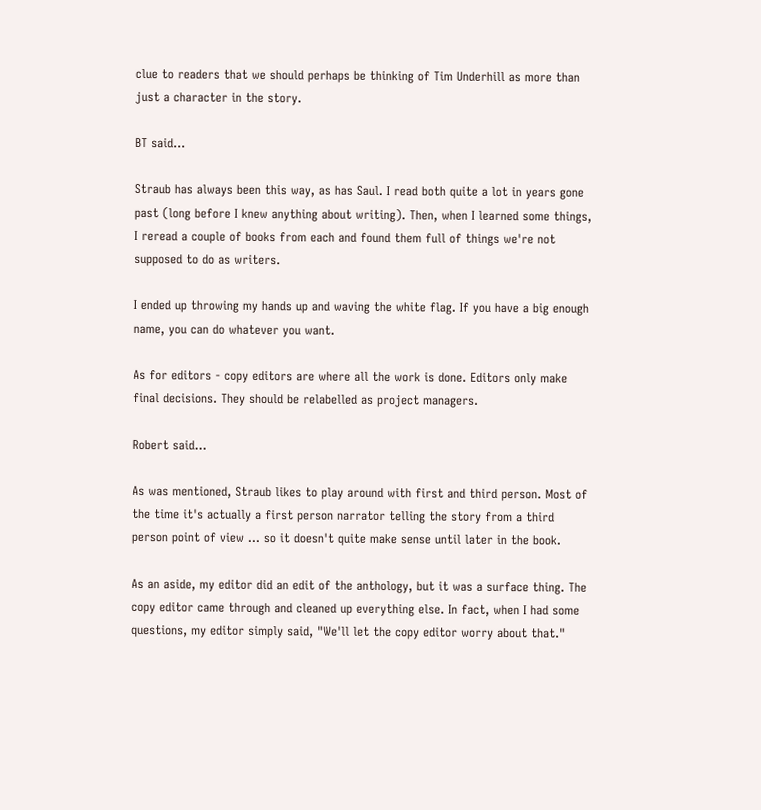clue to readers that we should perhaps be thinking of Tim Underhill as more than just a character in the story.

BT said...

Straub has always been this way, as has Saul. I read both quite a lot in years gone past (long before I knew anything about writing). Then, when I learned some things, I reread a couple of books from each and found them full of things we're not supposed to do as writers.

I ended up throwing my hands up and waving the white flag. If you have a big enough name, you can do whatever you want.

As for editors - copy editors are where all the work is done. Editors only make final decisions. They should be relabelled as project managers.

Robert said...

As was mentioned, Straub likes to play around with first and third person. Most of the time it's actually a first person narrator telling the story from a third person point of view ... so it doesn't quite make sense until later in the book.

As an aside, my editor did an edit of the anthology, but it was a surface thing. The copy editor came through and cleaned up everything else. In fact, when I had some questions, my editor simply said, "We'll let the copy editor worry about that."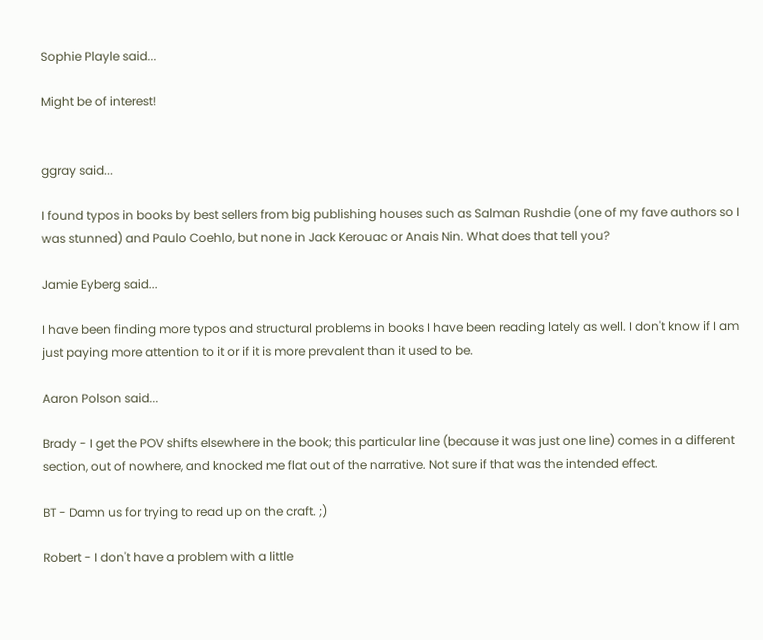Sophie Playle said...

Might be of interest!


ggray said...

I found typos in books by best sellers from big publishing houses such as Salman Rushdie (one of my fave authors so I was stunned) and Paulo Coehlo, but none in Jack Kerouac or Anais Nin. What does that tell you?

Jamie Eyberg said...

I have been finding more typos and structural problems in books I have been reading lately as well. I don't know if I am just paying more attention to it or if it is more prevalent than it used to be.

Aaron Polson said...

Brady - I get the POV shifts elsewhere in the book; this particular line (because it was just one line) comes in a different section, out of nowhere, and knocked me flat out of the narrative. Not sure if that was the intended effect.

BT - Damn us for trying to read up on the craft. ;)

Robert - I don't have a problem with a little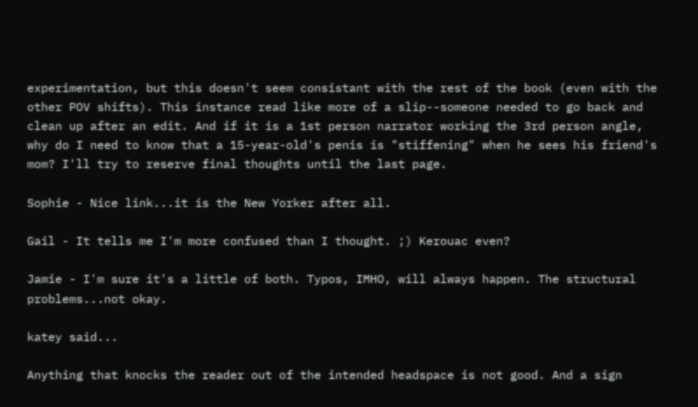experimentation, but this doesn't seem consistant with the rest of the book (even with the other POV shifts). This instance read like more of a slip--someone needed to go back and clean up after an edit. And if it is a 1st person narrator working the 3rd person angle, why do I need to know that a 15-year-old's penis is "stiffening" when he sees his friend's mom? I'll try to reserve final thoughts until the last page.

Sophie - Nice link...it is the New Yorker after all.

Gail - It tells me I'm more confused than I thought. ;) Kerouac even?

Jamie - I'm sure it's a little of both. Typos, IMHO, will always happen. The structural problems...not okay.

katey said...

Anything that knocks the reader out of the intended headspace is not good. And a sign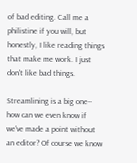of bad editing. Call me a philistine if you will, but honestly, I like reading things that make me work. I just don't like bad things.

Streamlining is a big one-- how can we even know if we've made a point without an editor? Of course we know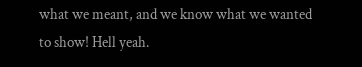what we meant, and we know what we wanted to show! Hell yeah.